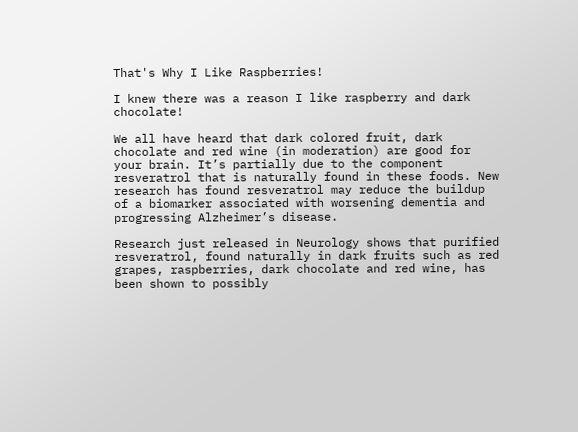That's Why I Like Raspberries!

I knew there was a reason I like raspberry and dark chocolate!

We all have heard that dark colored fruit, dark chocolate and red wine (in moderation) are good for your brain. It’s partially due to the component resveratrol that is naturally found in these foods. New research has found resveratrol may reduce the buildup of a biomarker associated with worsening dementia and progressing Alzheimer’s disease.

Research just released in Neurology shows that purified resveratrol, found naturally in dark fruits such as red grapes, raspberries, dark chocolate and red wine, has been shown to possibly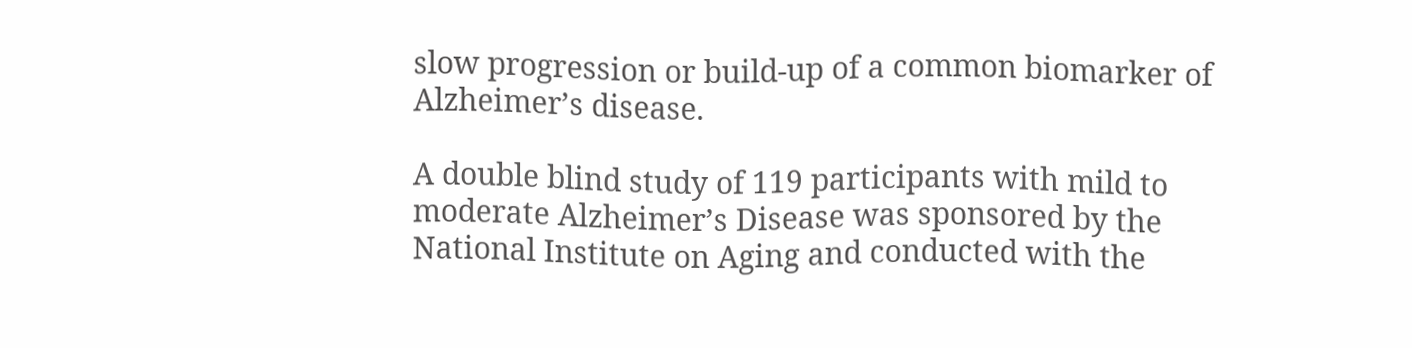slow progression or build-up of a common biomarker of Alzheimer’s disease.

A double blind study of 119 participants with mild to moderate Alzheimer’s Disease was sponsored by the National Institute on Aging and conducted with the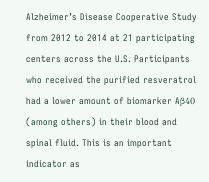Alzheimer’s Disease Cooperative Study from 2012 to 2014 at 21 participating centers across the U.S. Participants who received the purified resveratrol had a lower amount of biomarker Aβ40 (among others) in their blood and spinal fluid. This is an important indicator as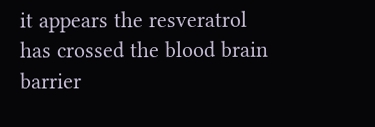it appears the resveratrol has crossed the blood brain barrier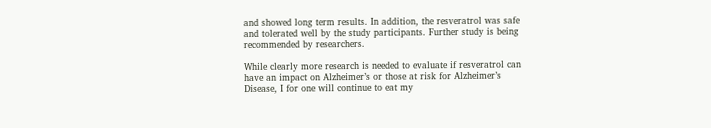and showed long term results. In addition, the resveratrol was safe and tolerated well by the study participants. Further study is being recommended by researchers.

While clearly more research is needed to evaluate if resveratrol can have an impact on Alzheimer’s or those at risk for Alzheimer’s Disease, I for one will continue to eat my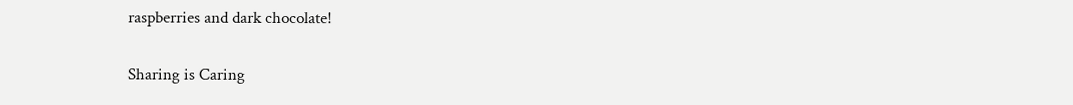raspberries and dark chocolate!

Sharing is Caring